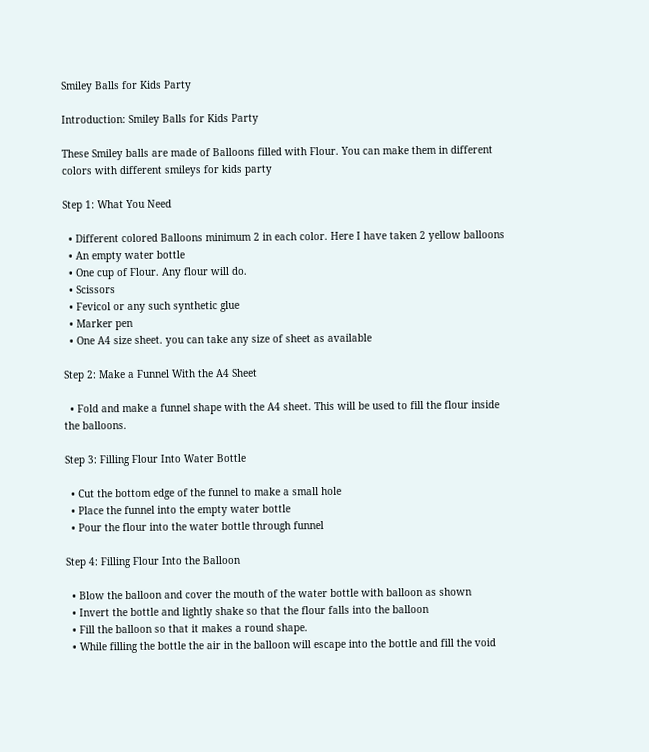Smiley Balls for Kids Party

Introduction: Smiley Balls for Kids Party

These Smiley balls are made of Balloons filled with Flour. You can make them in different colors with different smileys for kids party

Step 1: What You Need

  • Different colored Balloons minimum 2 in each color. Here I have taken 2 yellow balloons
  • An empty water bottle
  • One cup of Flour. Any flour will do.
  • Scissors
  • Fevicol or any such synthetic glue
  • Marker pen
  • One A4 size sheet. you can take any size of sheet as available

Step 2: Make a Funnel With the A4 Sheet

  • Fold and make a funnel shape with the A4 sheet. This will be used to fill the flour inside the balloons.

Step 3: Filling Flour Into Water Bottle

  • Cut the bottom edge of the funnel to make a small hole
  • Place the funnel into the empty water bottle
  • Pour the flour into the water bottle through funnel

Step 4: Filling Flour Into the Balloon

  • Blow the balloon and cover the mouth of the water bottle with balloon as shown
  • Invert the bottle and lightly shake so that the flour falls into the balloon
  • Fill the balloon so that it makes a round shape.
  • While filling the bottle the air in the balloon will escape into the bottle and fill the void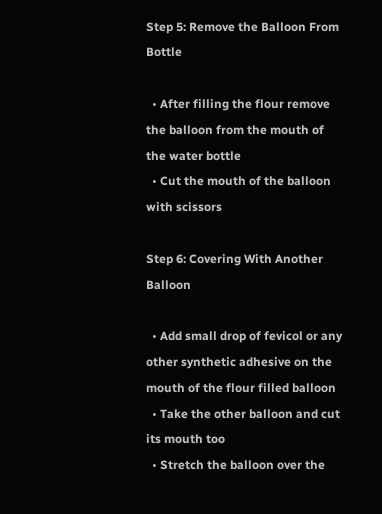Step 5: Remove the Balloon From Bottle

  • After filling the flour remove the balloon from the mouth of the water bottle
  • Cut the mouth of the balloon with scissors

Step 6: Covering With Another Balloon

  • Add small drop of fevicol or any other synthetic adhesive on the mouth of the flour filled balloon
  • Take the other balloon and cut its mouth too
  • Stretch the balloon over the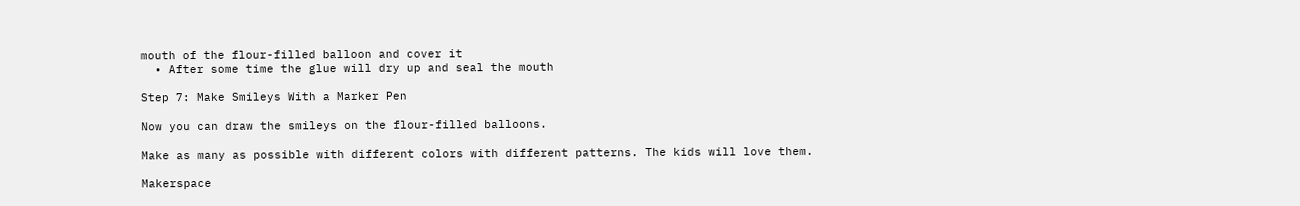mouth of the flour-filled balloon and cover it
  • After some time the glue will dry up and seal the mouth

Step 7: Make Smileys With a Marker Pen

Now you can draw the smileys on the flour-filled balloons.

Make as many as possible with different colors with different patterns. The kids will love them.

Makerspace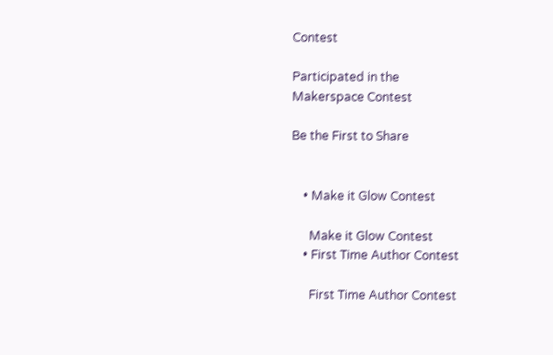Contest

Participated in the
Makerspace Contest

Be the First to Share


    • Make it Glow Contest

      Make it Glow Contest
    • First Time Author Contest

      First Time Author Contest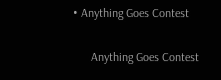• Anything Goes Contest

      Anything Goes Contest